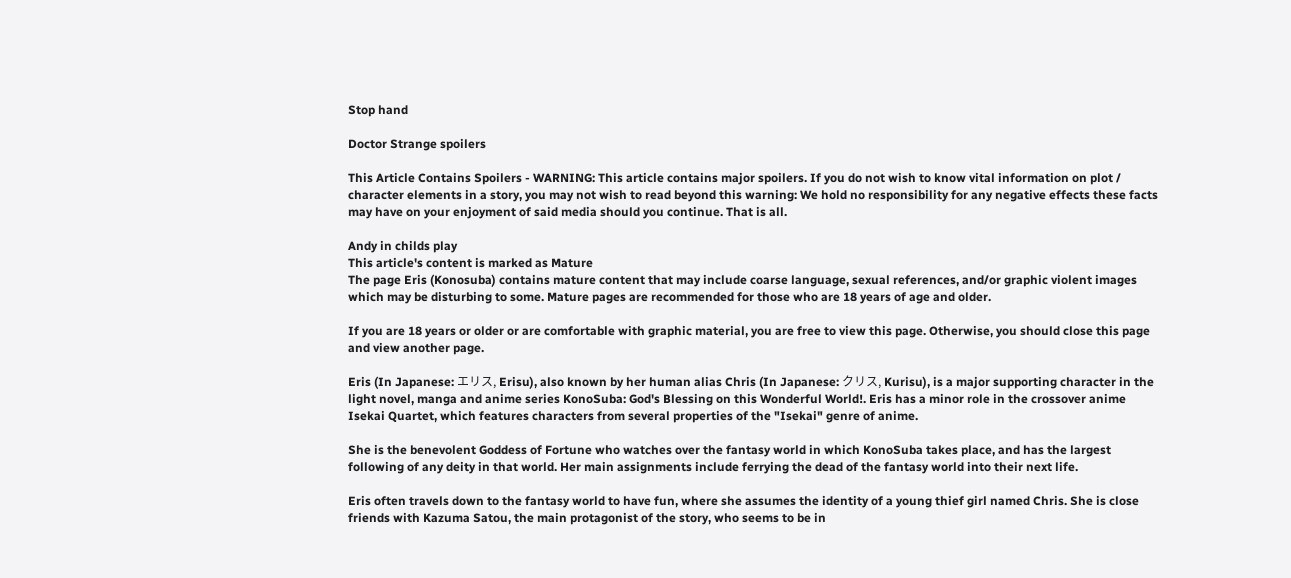Stop hand

Doctor Strange spoilers

This Article Contains Spoilers - WARNING: This article contains major spoilers. If you do not wish to know vital information on plot / character elements in a story, you may not wish to read beyond this warning: We hold no responsibility for any negative effects these facts may have on your enjoyment of said media should you continue. That is all.

Andy in childs play
This article's content is marked as Mature
The page Eris (Konosuba) contains mature content that may include coarse language, sexual references, and/or graphic violent images which may be disturbing to some. Mature pages are recommended for those who are 18 years of age and older.

If you are 18 years or older or are comfortable with graphic material, you are free to view this page. Otherwise, you should close this page and view another page.

Eris (In Japanese: エリス, Erisu), also known by her human alias Chris (In Japanese: クリス, Kurisu), is a major supporting character in the light novel, manga and anime series KonoSuba: God's Blessing on this Wonderful World!. Eris has a minor role in the crossover anime Isekai Quartet, which features characters from several properties of the "Isekai" genre of anime.

She is the benevolent Goddess of Fortune who watches over the fantasy world in which KonoSuba takes place, and has the largest following of any deity in that world. Her main assignments include ferrying the dead of the fantasy world into their next life.

Eris often travels down to the fantasy world to have fun, where she assumes the identity of a young thief girl named Chris. She is close friends with Kazuma Satou, the main protagonist of the story, who seems to be in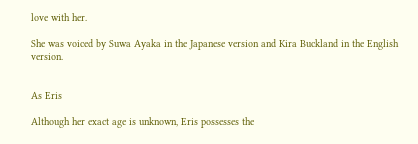love with her.

She was voiced by Suwa Ayaka in the Japanese version and Kira Buckland in the English version.


As Eris

Although her exact age is unknown, Eris possesses the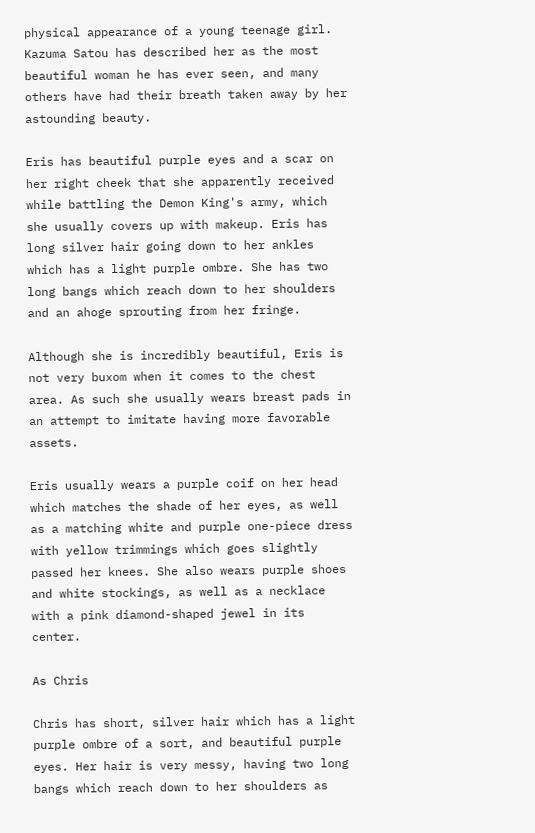physical appearance of a young teenage girl. Kazuma Satou has described her as the most beautiful woman he has ever seen, and many others have had their breath taken away by her astounding beauty.

Eris has beautiful purple eyes and a scar on her right cheek that she apparently received while battling the Demon King's army, which she usually covers up with makeup. Eris has long silver hair going down to her ankles which has a light purple ombre. She has two long bangs which reach down to her shoulders and an ahoge sprouting from her fringe.

Although she is incredibly beautiful, Eris is not very buxom when it comes to the chest area. As such she usually wears breast pads in an attempt to imitate having more favorable assets.

Eris usually wears a purple coif on her head which matches the shade of her eyes, as well as a matching white and purple one-piece dress with yellow trimmings which goes slightly passed her knees. She also wears purple shoes and white stockings, as well as a necklace with a pink diamond-shaped jewel in its center.

As Chris

Chris has short, silver hair which has a light purple ombre of a sort, and beautiful purple eyes. Her hair is very messy, having two long bangs which reach down to her shoulders as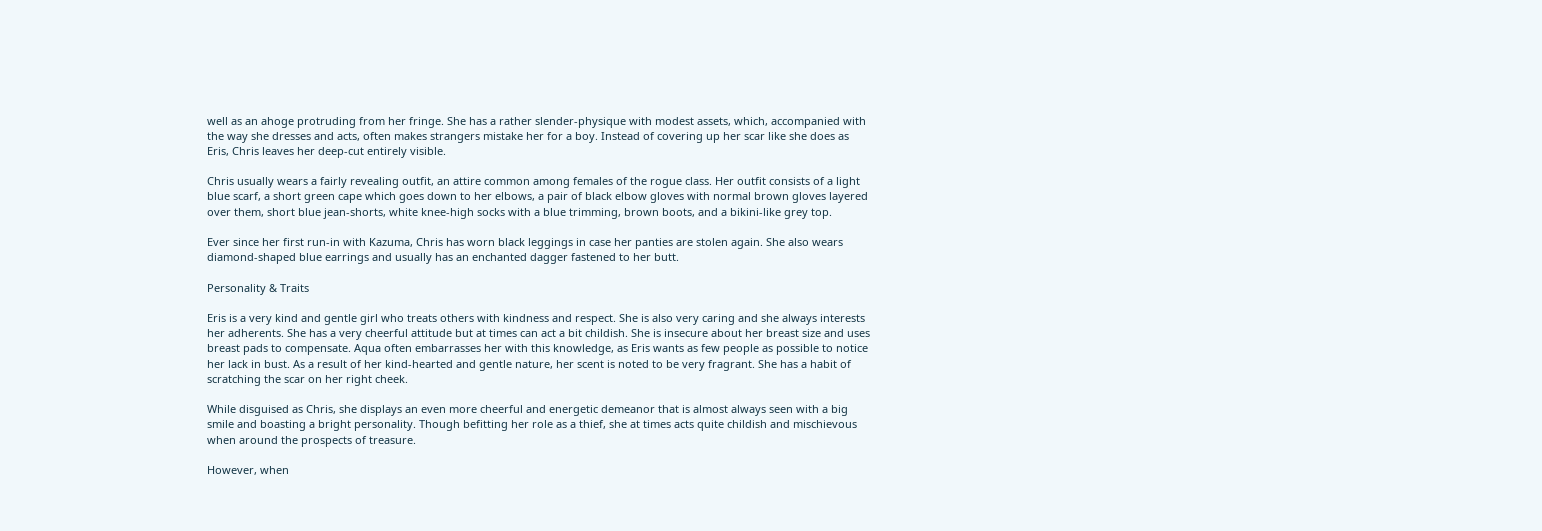well as an ahoge protruding from her fringe. She has a rather slender-physique with modest assets, which, accompanied with the way she dresses and acts, often makes strangers mistake her for a boy. Instead of covering up her scar like she does as Eris, Chris leaves her deep-cut entirely visible.

Chris usually wears a fairly revealing outfit, an attire common among females of the rogue class. Her outfit consists of a light blue scarf, a short green cape which goes down to her elbows, a pair of black elbow gloves with normal brown gloves layered over them, short blue jean-shorts, white knee-high socks with a blue trimming, brown boots, and a bikini-like grey top.

Ever since her first run-in with Kazuma, Chris has worn black leggings in case her panties are stolen again. She also wears diamond-shaped blue earrings and usually has an enchanted dagger fastened to her butt.

Personality & Traits

Eris is a very kind and gentle girl who treats others with kindness and respect. She is also very caring and she always interests her adherents. She has a very cheerful attitude but at times can act a bit childish. She is insecure about her breast size and uses breast pads to compensate. Aqua often embarrasses her with this knowledge, as Eris wants as few people as possible to notice her lack in bust. As a result of her kind-hearted and gentle nature, her scent is noted to be very fragrant. She has a habit of scratching the scar on her right cheek.

While disguised as Chris, she displays an even more cheerful and energetic demeanor that is almost always seen with a big smile and boasting a bright personality. Though befitting her role as a thief, she at times acts quite childish and mischievous when around the prospects of treasure.

However, when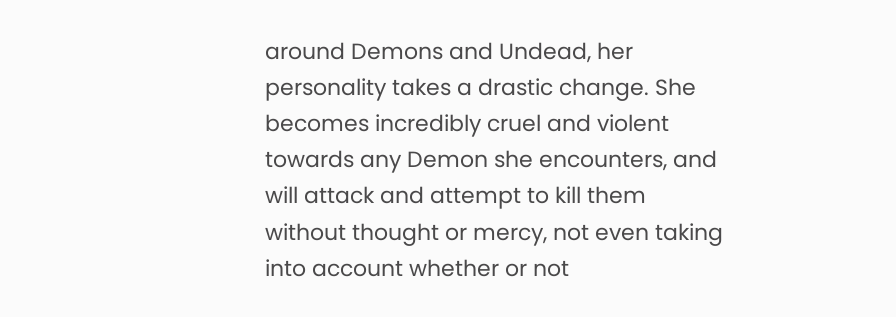around Demons and Undead, her personality takes a drastic change. She becomes incredibly cruel and violent towards any Demon she encounters, and will attack and attempt to kill them without thought or mercy, not even taking into account whether or not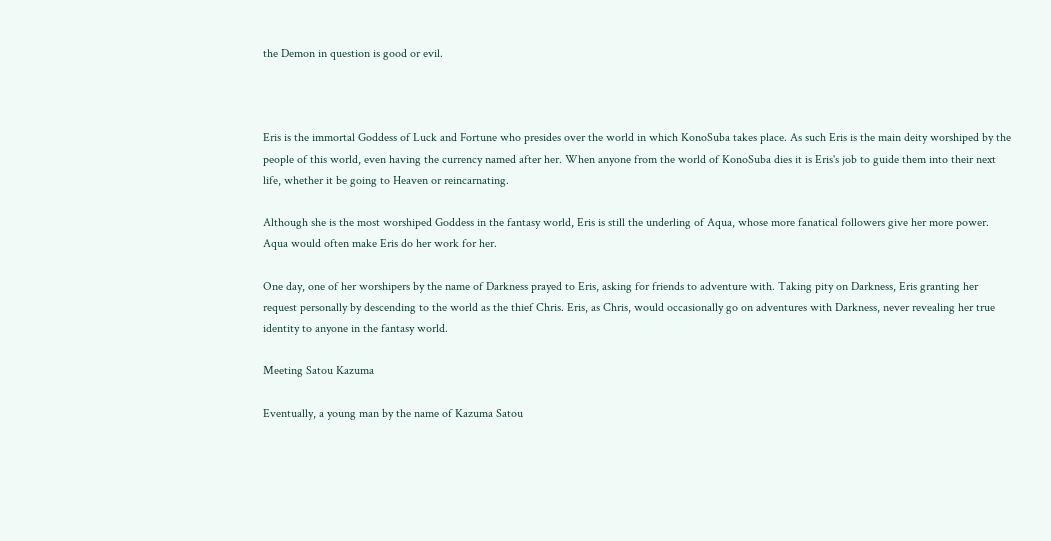the Demon in question is good or evil.



Eris is the immortal Goddess of Luck and Fortune who presides over the world in which KonoSuba takes place. As such Eris is the main deity worshiped by the people of this world, even having the currency named after her. When anyone from the world of KonoSuba dies it is Eris's job to guide them into their next life, whether it be going to Heaven or reincarnating.

Although she is the most worshiped Goddess in the fantasy world, Eris is still the underling of Aqua, whose more fanatical followers give her more power. Aqua would often make Eris do her work for her.

One day, one of her worshipers by the name of Darkness prayed to Eris, asking for friends to adventure with. Taking pity on Darkness, Eris granting her request personally by descending to the world as the thief Chris. Eris, as Chris, would occasionally go on adventures with Darkness, never revealing her true identity to anyone in the fantasy world.

Meeting Satou Kazuma

Eventually, a young man by the name of Kazuma Satou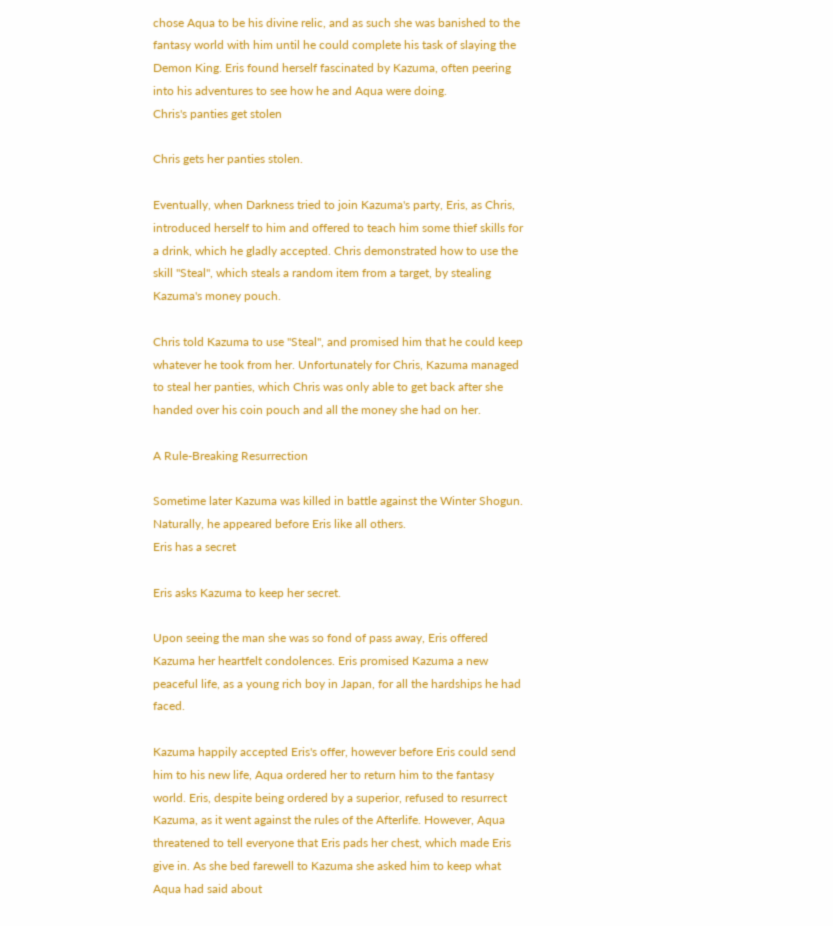chose Aqua to be his divine relic, and as such she was banished to the fantasy world with him until he could complete his task of slaying the Demon King. Eris found herself fascinated by Kazuma, often peering into his adventures to see how he and Aqua were doing.
Chris's panties get stolen

Chris gets her panties stolen.

Eventually, when Darkness tried to join Kazuma's party, Eris, as Chris, introduced herself to him and offered to teach him some thief skills for a drink, which he gladly accepted. Chris demonstrated how to use the skill "Steal", which steals a random item from a target, by stealing Kazuma's money pouch.

Chris told Kazuma to use "Steal", and promised him that he could keep whatever he took from her. Unfortunately for Chris, Kazuma managed to steal her panties, which Chris was only able to get back after she handed over his coin pouch and all the money she had on her.

A Rule-Breaking Resurrection

Sometime later Kazuma was killed in battle against the Winter Shogun. Naturally, he appeared before Eris like all others.
Eris has a secret

Eris asks Kazuma to keep her secret.

Upon seeing the man she was so fond of pass away, Eris offered Kazuma her heartfelt condolences. Eris promised Kazuma a new peaceful life, as a young rich boy in Japan, for all the hardships he had faced.

Kazuma happily accepted Eris's offer, however before Eris could send him to his new life, Aqua ordered her to return him to the fantasy world. Eris, despite being ordered by a superior, refused to resurrect Kazuma, as it went against the rules of the Afterlife. However, Aqua threatened to tell everyone that Eris pads her chest, which made Eris give in. As she bed farewell to Kazuma she asked him to keep what Aqua had said about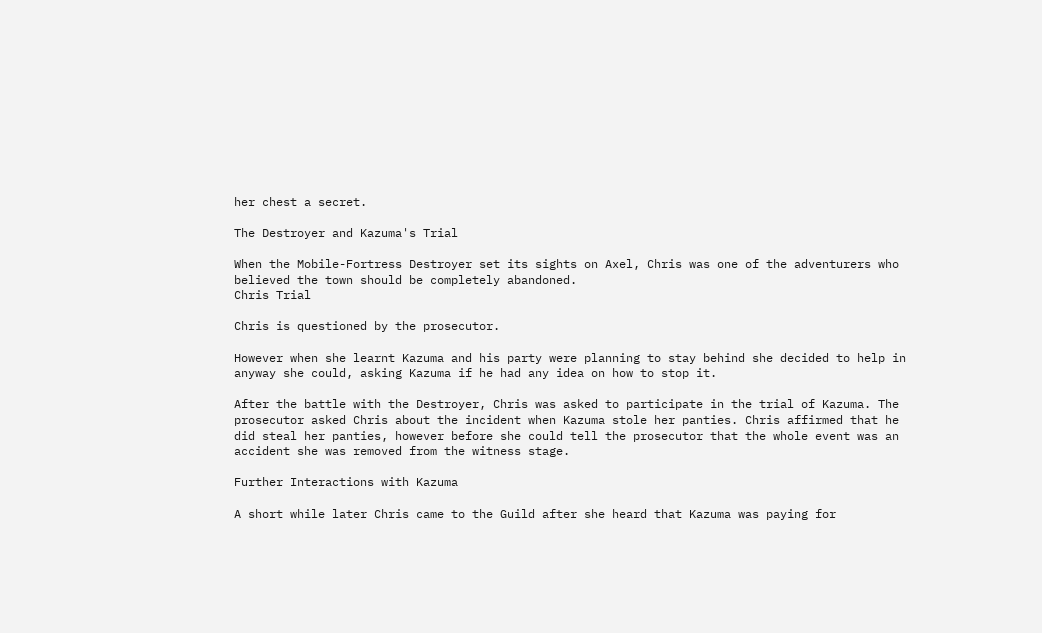her chest a secret.

The Destroyer and Kazuma's Trial

When the Mobile-Fortress Destroyer set its sights on Axel, Chris was one of the adventurers who believed the town should be completely abandoned.
Chris Trial

Chris is questioned by the prosecutor.

However when she learnt Kazuma and his party were planning to stay behind she decided to help in anyway she could, asking Kazuma if he had any idea on how to stop it.

After the battle with the Destroyer, Chris was asked to participate in the trial of Kazuma. The prosecutor asked Chris about the incident when Kazuma stole her panties. Chris affirmed that he did steal her panties, however before she could tell the prosecutor that the whole event was an accident she was removed from the witness stage.

Further Interactions with Kazuma

A short while later Chris came to the Guild after she heard that Kazuma was paying for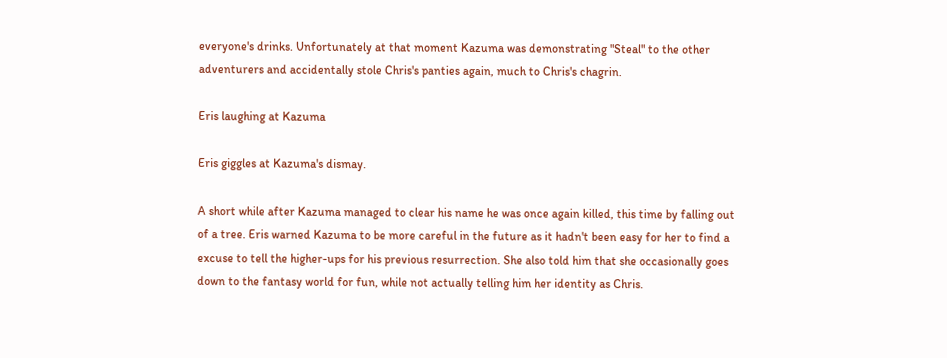everyone's drinks. Unfortunately at that moment Kazuma was demonstrating "Steal" to the other adventurers and accidentally stole Chris's panties again, much to Chris's chagrin.

Eris laughing at Kazuma

Eris giggles at Kazuma's dismay.

A short while after Kazuma managed to clear his name he was once again killed, this time by falling out of a tree. Eris warned Kazuma to be more careful in the future as it hadn't been easy for her to find a excuse to tell the higher-ups for his previous resurrection. She also told him that she occasionally goes down to the fantasy world for fun, while not actually telling him her identity as Chris.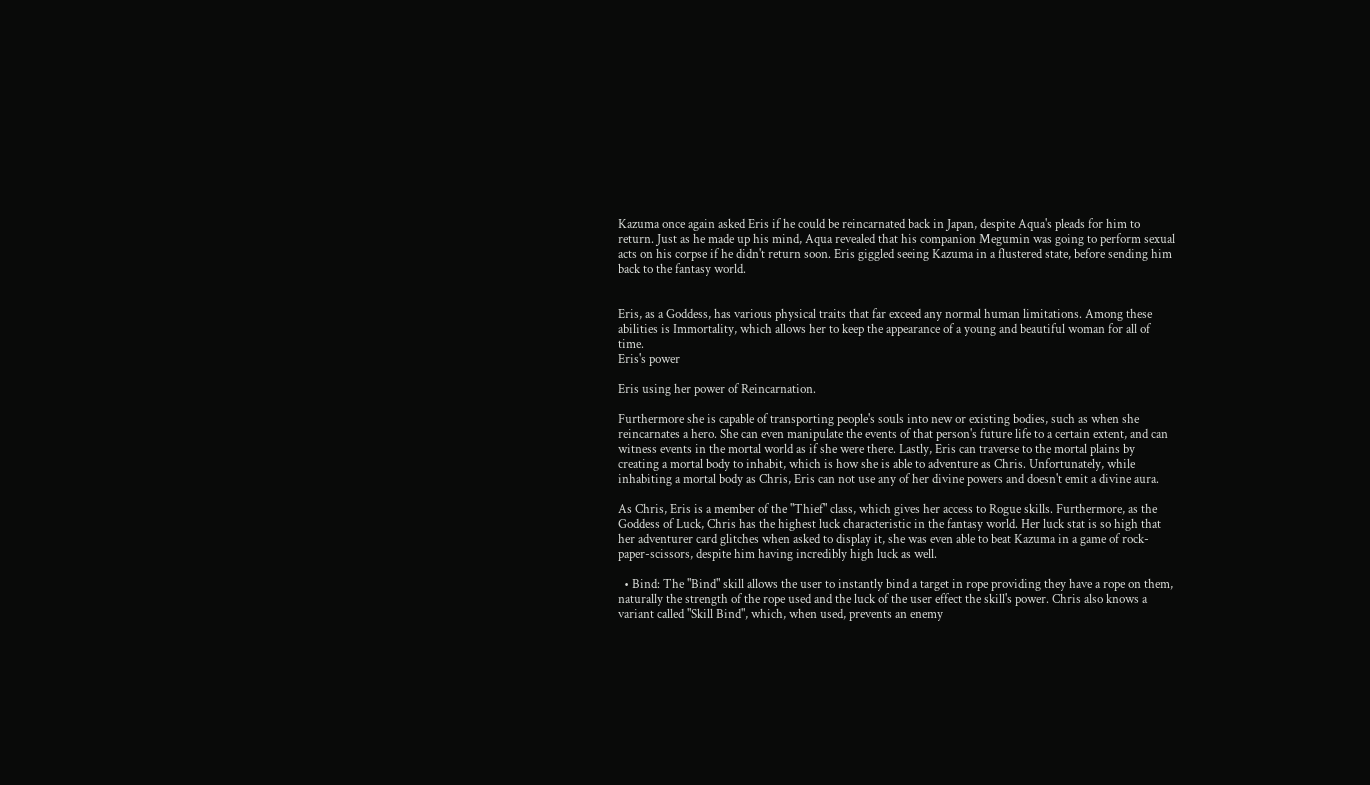Kazuma once again asked Eris if he could be reincarnated back in Japan, despite Aqua's pleads for him to return. Just as he made up his mind, Aqua revealed that his companion Megumin was going to perform sexual acts on his corpse if he didn't return soon. Eris giggled seeing Kazuma in a flustered state, before sending him back to the fantasy world.


Eris, as a Goddess, has various physical traits that far exceed any normal human limitations. Among these abilities is Immortality, which allows her to keep the appearance of a young and beautiful woman for all of time.
Eris's power

Eris using her power of Reincarnation.

Furthermore she is capable of transporting people's souls into new or existing bodies, such as when she reincarnates a hero. She can even manipulate the events of that person's future life to a certain extent, and can witness events in the mortal world as if she were there. Lastly, Eris can traverse to the mortal plains by creating a mortal body to inhabit, which is how she is able to adventure as Chris. Unfortunately, while inhabiting a mortal body as Chris, Eris can not use any of her divine powers and doesn't emit a divine aura.

As Chris, Eris is a member of the "Thief" class, which gives her access to Rogue skills. Furthermore, as the Goddess of Luck, Chris has the highest luck characteristic in the fantasy world. Her luck stat is so high that her adventurer card glitches when asked to display it, she was even able to beat Kazuma in a game of rock-paper-scissors, despite him having incredibly high luck as well.

  • Bind: The "Bind" skill allows the user to instantly bind a target in rope providing they have a rope on them, naturally the strength of the rope used and the luck of the user effect the skill's power. Chris also knows a variant called "Skill Bind", which, when used, prevents an enemy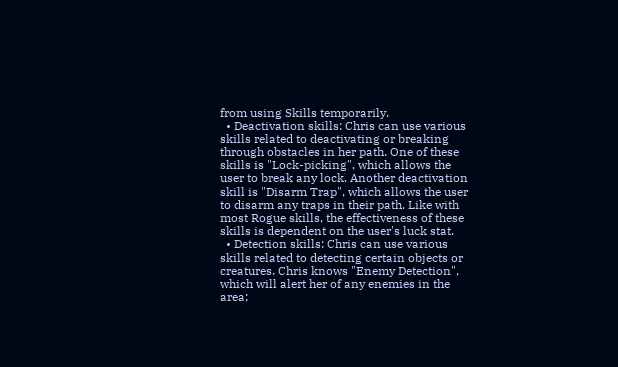from using Skills temporarily.
  • Deactivation skills: Chris can use various skills related to deactivating or breaking through obstacles in her path. One of these skills is "Lock-picking", which allows the user to break any lock. Another deactivation skill is "Disarm Trap", which allows the user to disarm any traps in their path. Like with most Rogue skills, the effectiveness of these skills is dependent on the user's luck stat.
  • Detection skills: Chris can use various skills related to detecting certain objects or creatures. Chris knows "Enemy Detection", which will alert her of any enemies in the area;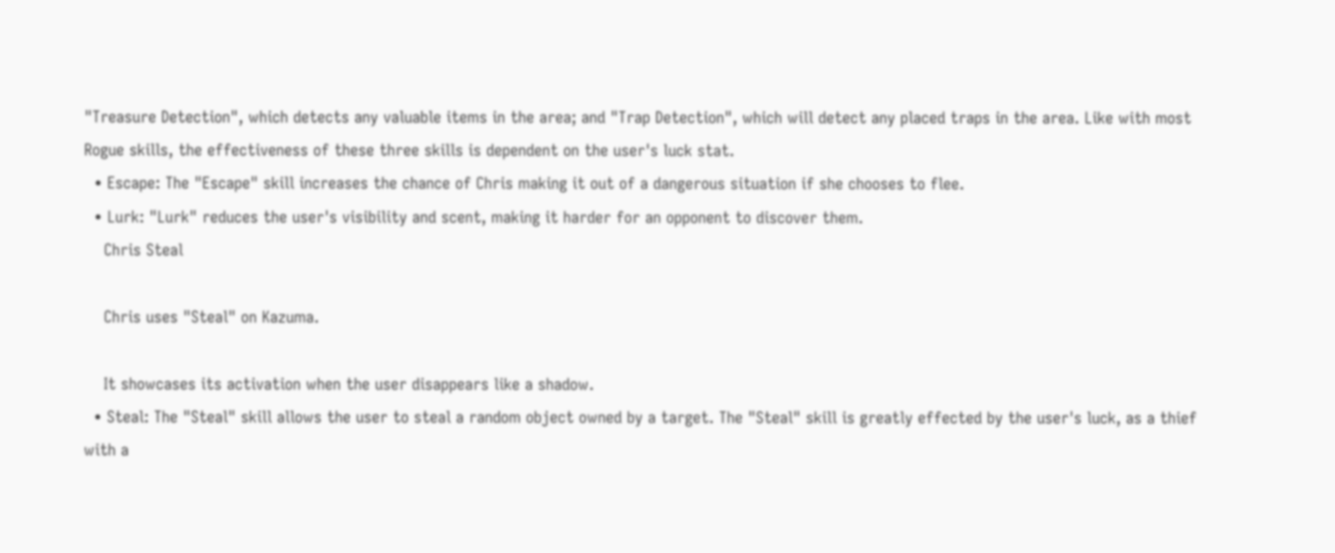"Treasure Detection", which detects any valuable items in the area; and "Trap Detection", which will detect any placed traps in the area. Like with most Rogue skills, the effectiveness of these three skills is dependent on the user's luck stat.
  • Escape: The "Escape" skill increases the chance of Chris making it out of a dangerous situation if she chooses to flee.
  • Lurk: "Lurk" reduces the user's visibility and scent, making it harder for an opponent to discover them.
    Chris Steal

    Chris uses "Steal" on Kazuma.

    It showcases its activation when the user disappears like a shadow.
  • Steal: The "Steal" skill allows the user to steal a random object owned by a target. The "Steal" skill is greatly effected by the user's luck, as a thief with a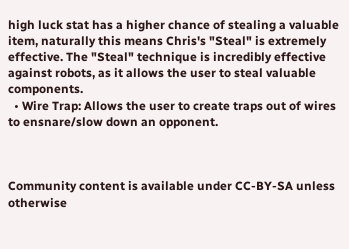high luck stat has a higher chance of stealing a valuable item, naturally this means Chris's "Steal" is extremely effective. The "Steal" technique is incredibly effective against robots, as it allows the user to steal valuable components.
  • Wire Trap: Allows the user to create traps out of wires to ensnare/slow down an opponent.



Community content is available under CC-BY-SA unless otherwise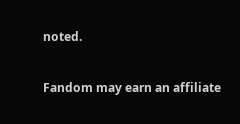noted.

Fandom may earn an affiliate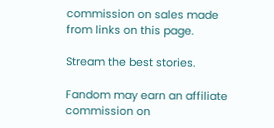commission on sales made from links on this page.

Stream the best stories.

Fandom may earn an affiliate commission on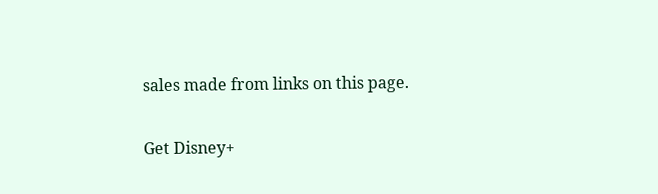sales made from links on this page.

Get Disney+